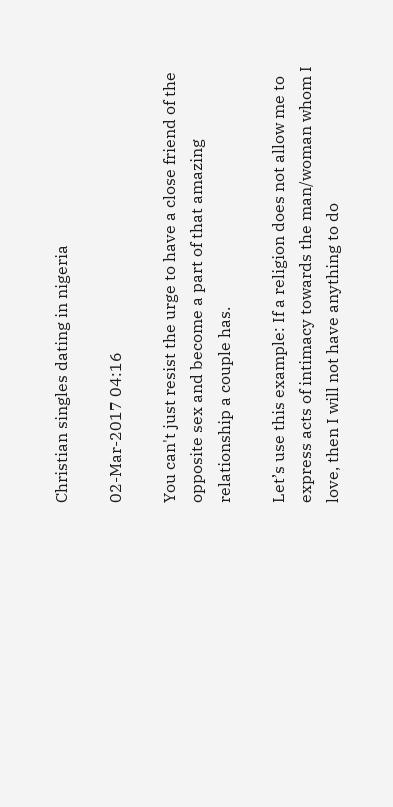Christian singles dating in nigeria

02-Mar-2017 04:16

You can't just resist the urge to have a close friend of the opposite sex and become a part of that amazing relationship a couple has.

Let’s use this example: If a religion does not allow me to express acts of intimacy towards the man/woman whom I love, then I will not have anything to do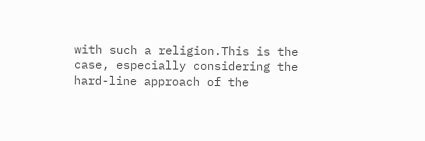with such a religion.This is the case, especially considering the hard-line approach of the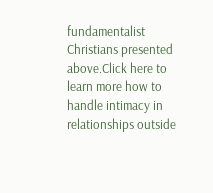fundamentalist Christians presented above.Click here to learn more how to handle intimacy in relationships outside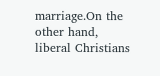marriage.On the other hand, liberal Christians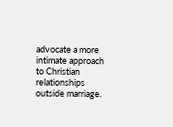advocate a more intimate approach to Christian relationships outside marriage.